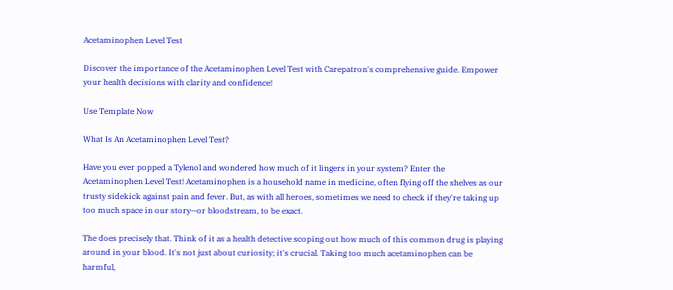Acetaminophen Level Test

Discover the importance of the Acetaminophen Level Test with Carepatron's comprehensive guide. Empower your health decisions with clarity and confidence!

Use Template Now

What Is An Acetaminophen Level Test?

Have you ever popped a Tylenol and wondered how much of it lingers in your system? Enter the Acetaminophen Level Test! Acetaminophen is a household name in medicine, often flying off the shelves as our trusty sidekick against pain and fever. But, as with all heroes, sometimes we need to check if they're taking up too much space in our story—or bloodstream, to be exact.

The does precisely that. Think of it as a health detective scoping out how much of this common drug is playing around in your blood. It's not just about curiosity; it's crucial. Taking too much acetaminophen can be harmful,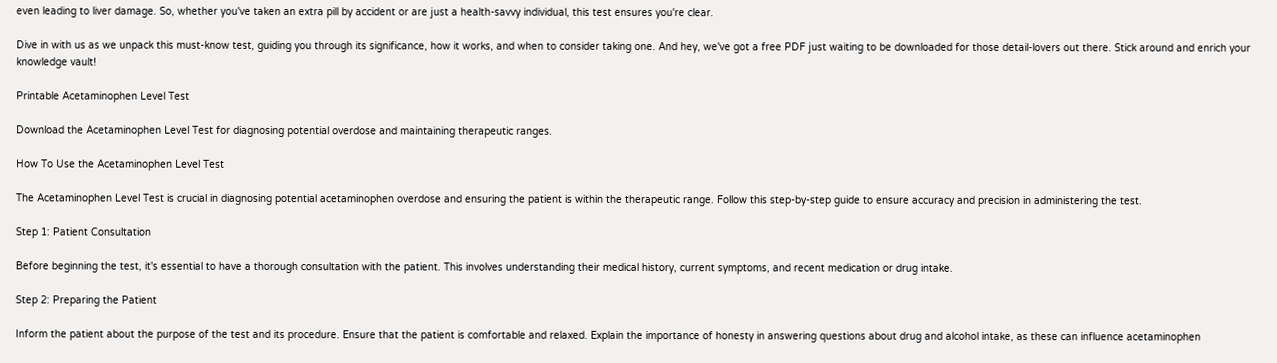even leading to liver damage. So, whether you've taken an extra pill by accident or are just a health-savvy individual, this test ensures you're clear.

Dive in with us as we unpack this must-know test, guiding you through its significance, how it works, and when to consider taking one. And hey, we've got a free PDF just waiting to be downloaded for those detail-lovers out there. Stick around and enrich your knowledge vault!

Printable Acetaminophen Level Test

Download the Acetaminophen Level Test for diagnosing potential overdose and maintaining therapeutic ranges.

How To Use the Acetaminophen Level Test

The Acetaminophen Level Test is crucial in diagnosing potential acetaminophen overdose and ensuring the patient is within the therapeutic range. Follow this step-by-step guide to ensure accuracy and precision in administering the test.

Step 1: Patient Consultation

Before beginning the test, it's essential to have a thorough consultation with the patient. This involves understanding their medical history, current symptoms, and recent medication or drug intake.

Step 2: Preparing the Patient

Inform the patient about the purpose of the test and its procedure. Ensure that the patient is comfortable and relaxed. Explain the importance of honesty in answering questions about drug and alcohol intake, as these can influence acetaminophen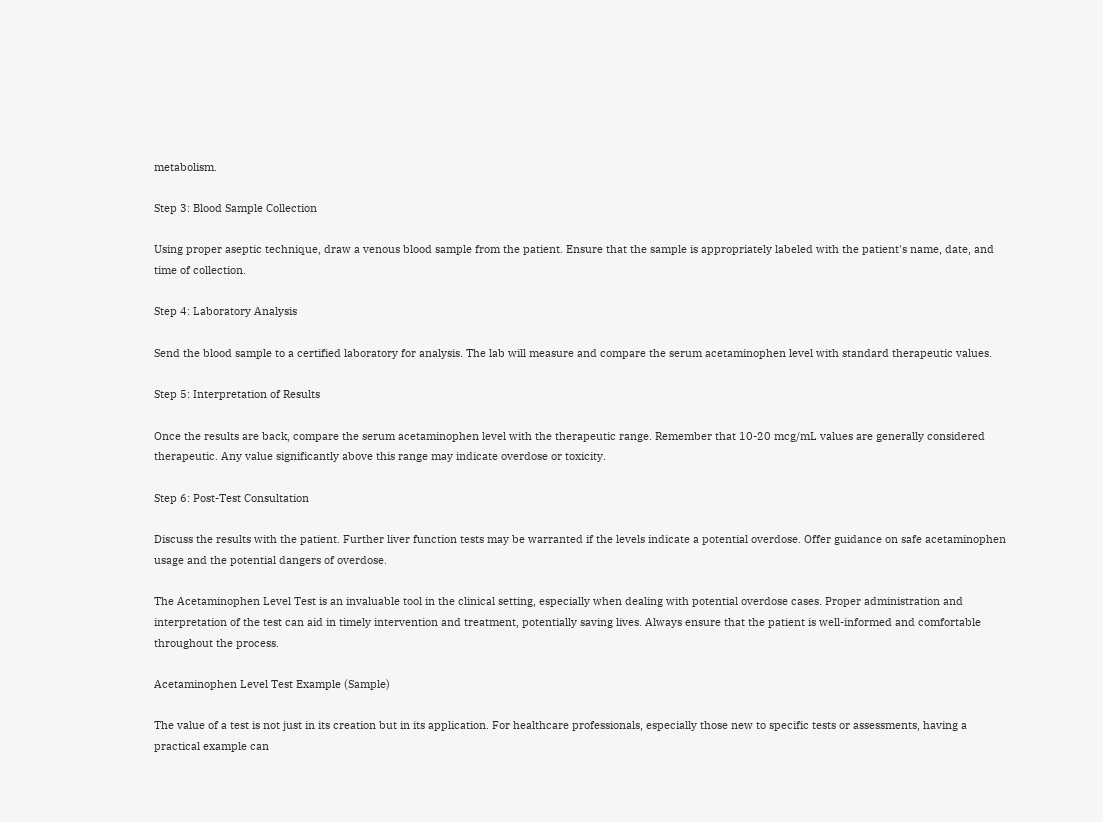metabolism.

Step 3: Blood Sample Collection

Using proper aseptic technique, draw a venous blood sample from the patient. Ensure that the sample is appropriately labeled with the patient's name, date, and time of collection.

Step 4: Laboratory Analysis

Send the blood sample to a certified laboratory for analysis. The lab will measure and compare the serum acetaminophen level with standard therapeutic values.

Step 5: Interpretation of Results

Once the results are back, compare the serum acetaminophen level with the therapeutic range. Remember that 10-20 mcg/mL values are generally considered therapeutic. Any value significantly above this range may indicate overdose or toxicity.

Step 6: Post-Test Consultation

Discuss the results with the patient. Further liver function tests may be warranted if the levels indicate a potential overdose. Offer guidance on safe acetaminophen usage and the potential dangers of overdose.

The Acetaminophen Level Test is an invaluable tool in the clinical setting, especially when dealing with potential overdose cases. Proper administration and interpretation of the test can aid in timely intervention and treatment, potentially saving lives. Always ensure that the patient is well-informed and comfortable throughout the process.

Acetaminophen Level Test Example (Sample)

The value of a test is not just in its creation but in its application. For healthcare professionals, especially those new to specific tests or assessments, having a practical example can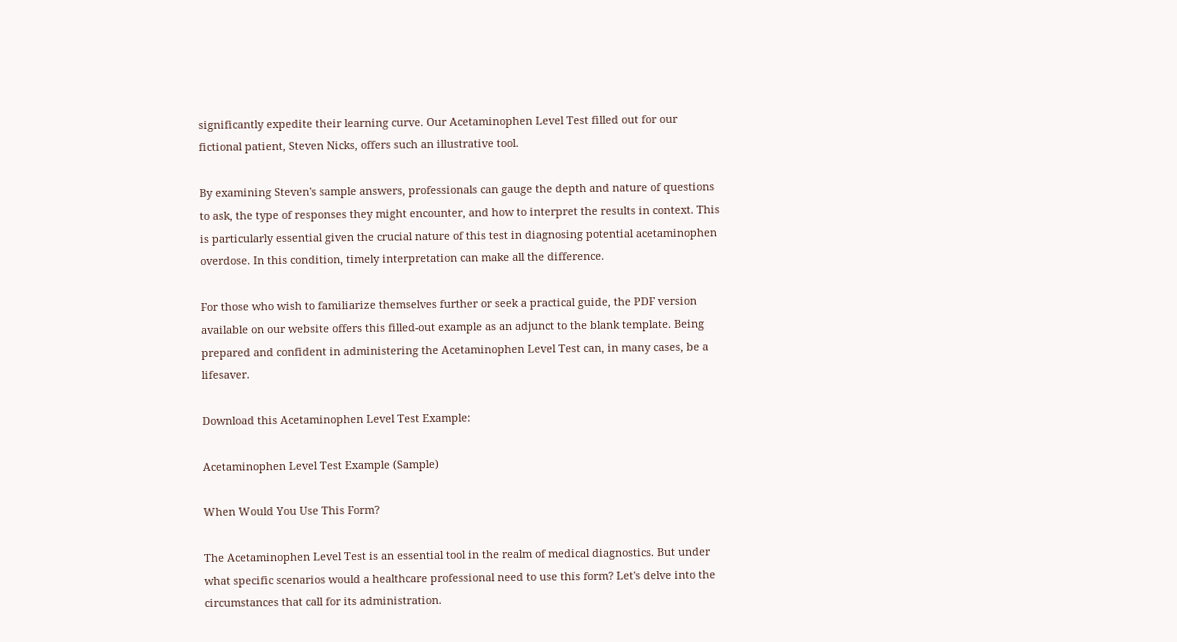significantly expedite their learning curve. Our Acetaminophen Level Test filled out for our fictional patient, Steven Nicks, offers such an illustrative tool.

By examining Steven's sample answers, professionals can gauge the depth and nature of questions to ask, the type of responses they might encounter, and how to interpret the results in context. This is particularly essential given the crucial nature of this test in diagnosing potential acetaminophen overdose. In this condition, timely interpretation can make all the difference.

For those who wish to familiarize themselves further or seek a practical guide, the PDF version available on our website offers this filled-out example as an adjunct to the blank template. Being prepared and confident in administering the Acetaminophen Level Test can, in many cases, be a lifesaver.

Download this Acetaminophen Level Test Example:

Acetaminophen Level Test Example (Sample)

When Would You Use This Form?

The Acetaminophen Level Test is an essential tool in the realm of medical diagnostics. But under what specific scenarios would a healthcare professional need to use this form? Let's delve into the circumstances that call for its administration.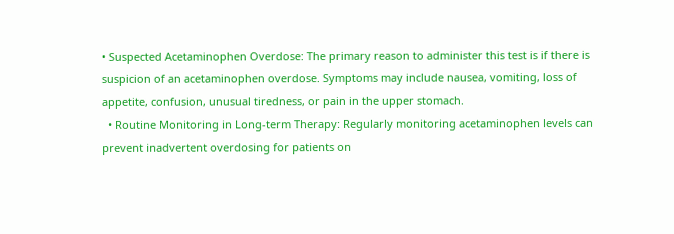• Suspected Acetaminophen Overdose: The primary reason to administer this test is if there is suspicion of an acetaminophen overdose. Symptoms may include nausea, vomiting, loss of appetite, confusion, unusual tiredness, or pain in the upper stomach.
  • Routine Monitoring in Long-term Therapy: Regularly monitoring acetaminophen levels can prevent inadvertent overdosing for patients on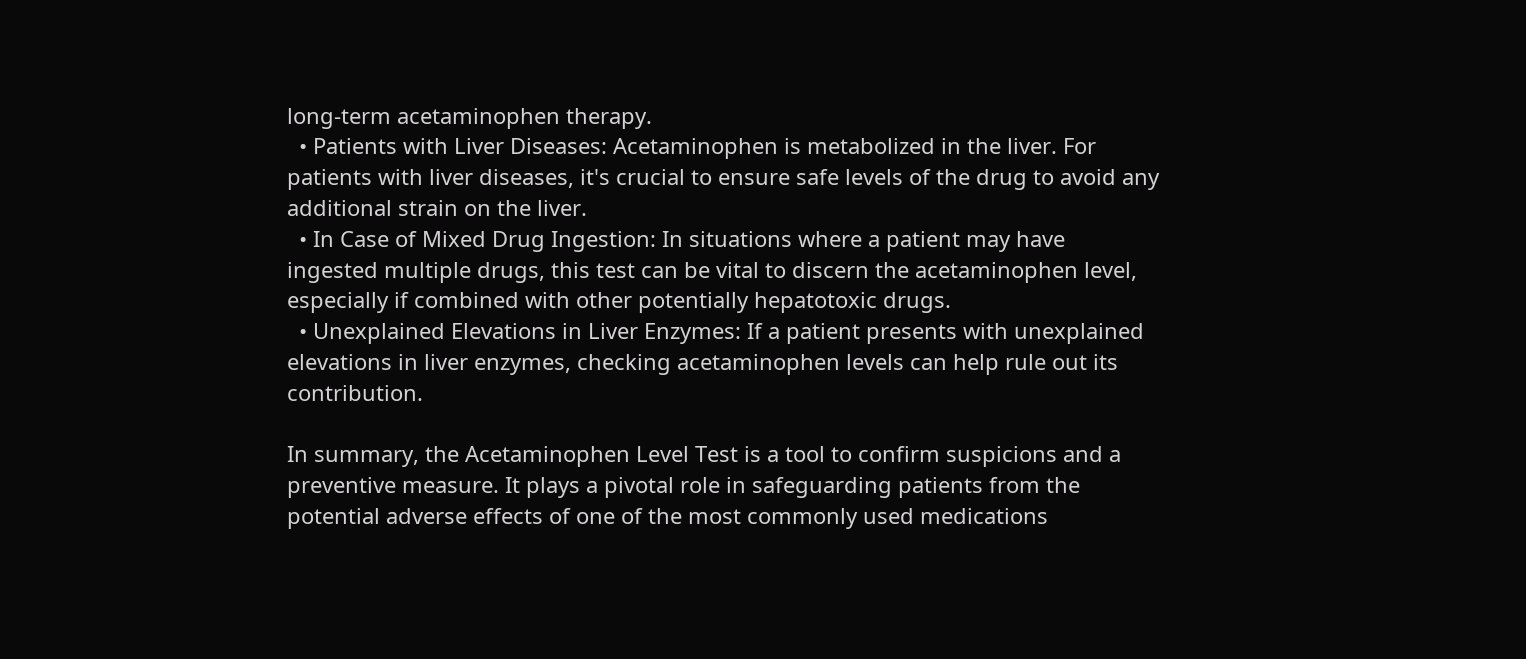long-term acetaminophen therapy.
  • Patients with Liver Diseases: Acetaminophen is metabolized in the liver. For patients with liver diseases, it's crucial to ensure safe levels of the drug to avoid any additional strain on the liver.
  • In Case of Mixed Drug Ingestion: In situations where a patient may have ingested multiple drugs, this test can be vital to discern the acetaminophen level, especially if combined with other potentially hepatotoxic drugs.
  • Unexplained Elevations in Liver Enzymes: If a patient presents with unexplained elevations in liver enzymes, checking acetaminophen levels can help rule out its contribution.

In summary, the Acetaminophen Level Test is a tool to confirm suspicions and a preventive measure. It plays a pivotal role in safeguarding patients from the potential adverse effects of one of the most commonly used medications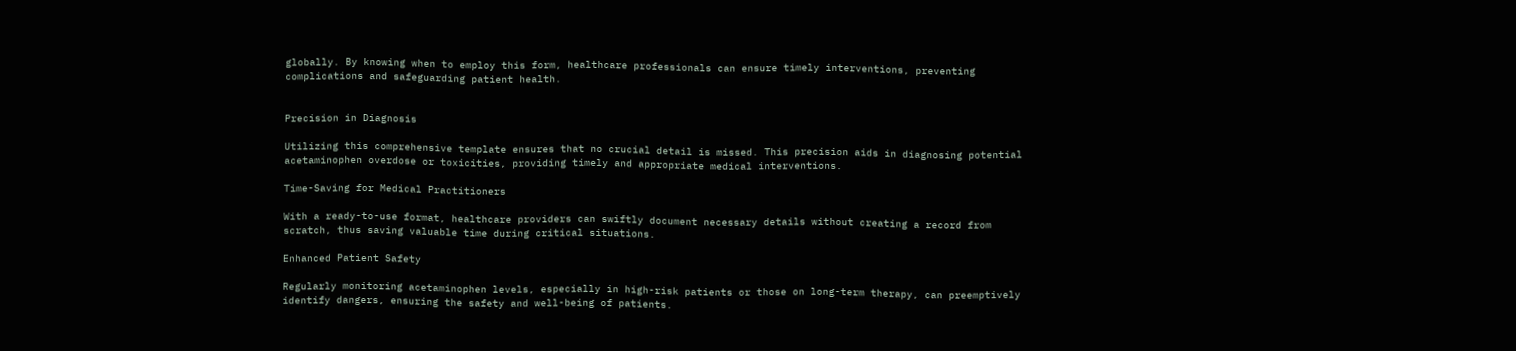globally. By knowing when to employ this form, healthcare professionals can ensure timely interventions, preventing complications and safeguarding patient health.


Precision in Diagnosis

Utilizing this comprehensive template ensures that no crucial detail is missed. This precision aids in diagnosing potential acetaminophen overdose or toxicities, providing timely and appropriate medical interventions.

Time-Saving for Medical Practitioners

With a ready-to-use format, healthcare providers can swiftly document necessary details without creating a record from scratch, thus saving valuable time during critical situations.

Enhanced Patient Safety

Regularly monitoring acetaminophen levels, especially in high-risk patients or those on long-term therapy, can preemptively identify dangers, ensuring the safety and well-being of patients.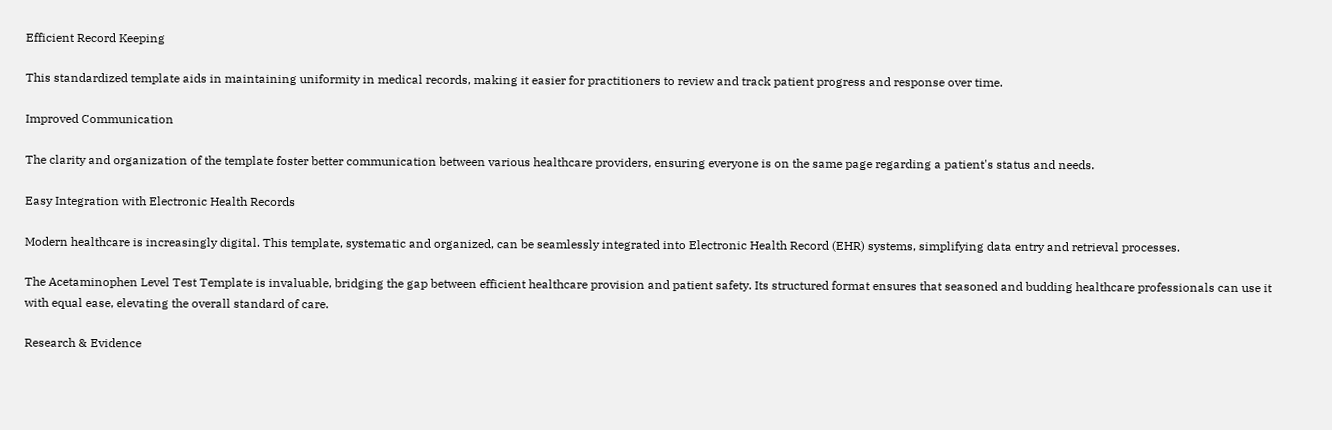Efficient Record Keeping

This standardized template aids in maintaining uniformity in medical records, making it easier for practitioners to review and track patient progress and response over time.

Improved Communication

The clarity and organization of the template foster better communication between various healthcare providers, ensuring everyone is on the same page regarding a patient's status and needs.

Easy Integration with Electronic Health Records

Modern healthcare is increasingly digital. This template, systematic and organized, can be seamlessly integrated into Electronic Health Record (EHR) systems, simplifying data entry and retrieval processes.

The Acetaminophen Level Test Template is invaluable, bridging the gap between efficient healthcare provision and patient safety. Its structured format ensures that seasoned and budding healthcare professionals can use it with equal ease, elevating the overall standard of care.

Research & Evidence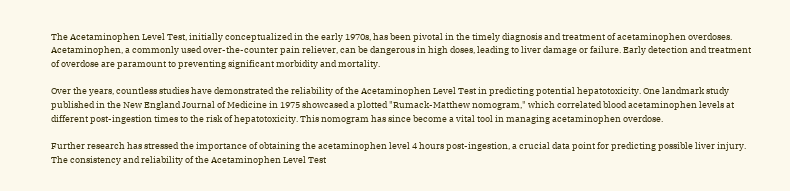The Acetaminophen Level Test, initially conceptualized in the early 1970s, has been pivotal in the timely diagnosis and treatment of acetaminophen overdoses. Acetaminophen, a commonly used over-the-counter pain reliever, can be dangerous in high doses, leading to liver damage or failure. Early detection and treatment of overdose are paramount to preventing significant morbidity and mortality.

Over the years, countless studies have demonstrated the reliability of the Acetaminophen Level Test in predicting potential hepatotoxicity. One landmark study published in the New England Journal of Medicine in 1975 showcased a plotted "Rumack-Matthew nomogram," which correlated blood acetaminophen levels at different post-ingestion times to the risk of hepatotoxicity. This nomogram has since become a vital tool in managing acetaminophen overdose.

Further research has stressed the importance of obtaining the acetaminophen level 4 hours post-ingestion, a crucial data point for predicting possible liver injury. The consistency and reliability of the Acetaminophen Level Test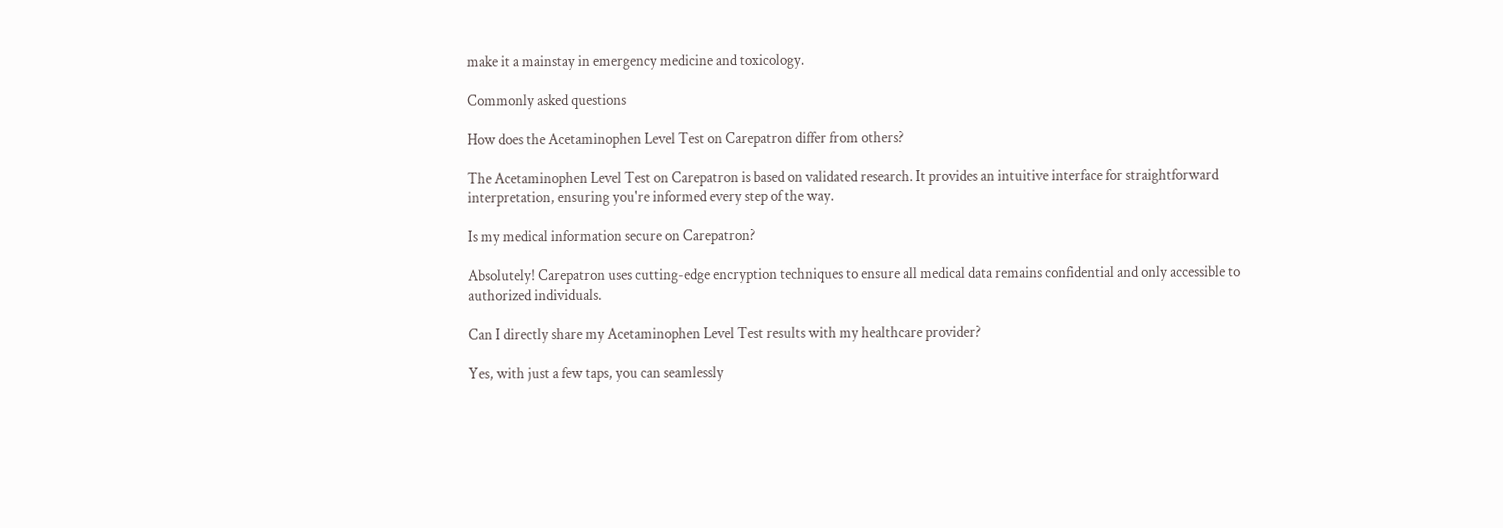make it a mainstay in emergency medicine and toxicology.

Commonly asked questions

How does the Acetaminophen Level Test on Carepatron differ from others?

The Acetaminophen Level Test on Carepatron is based on validated research. It provides an intuitive interface for straightforward interpretation, ensuring you're informed every step of the way.

Is my medical information secure on Carepatron?

Absolutely! Carepatron uses cutting-edge encryption techniques to ensure all medical data remains confidential and only accessible to authorized individuals.

Can I directly share my Acetaminophen Level Test results with my healthcare provider?

Yes, with just a few taps, you can seamlessly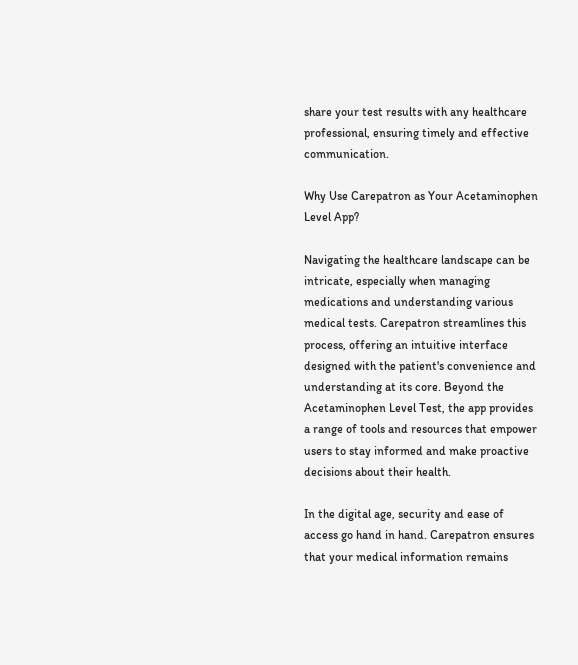share your test results with any healthcare professional, ensuring timely and effective communication.

Why Use Carepatron as Your Acetaminophen Level App?

Navigating the healthcare landscape can be intricate, especially when managing medications and understanding various medical tests. Carepatron streamlines this process, offering an intuitive interface designed with the patient's convenience and understanding at its core. Beyond the Acetaminophen Level Test, the app provides a range of tools and resources that empower users to stay informed and make proactive decisions about their health.

In the digital age, security and ease of access go hand in hand. Carepatron ensures that your medical information remains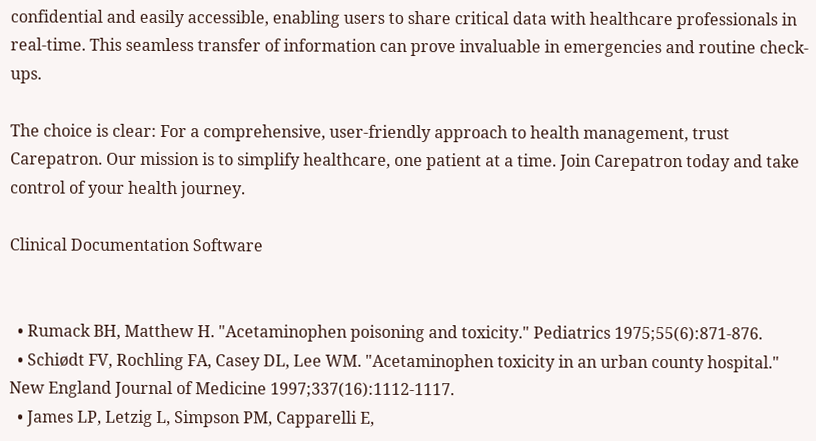confidential and easily accessible, enabling users to share critical data with healthcare professionals in real-time. This seamless transfer of information can prove invaluable in emergencies and routine check-ups.

The choice is clear: For a comprehensive, user-friendly approach to health management, trust Carepatron. Our mission is to simplify healthcare, one patient at a time. Join Carepatron today and take control of your health journey.

Clinical Documentation Software


  • Rumack BH, Matthew H. "Acetaminophen poisoning and toxicity." Pediatrics 1975;55(6):871-876.
  • Schiødt FV, Rochling FA, Casey DL, Lee WM. "Acetaminophen toxicity in an urban county hospital." New England Journal of Medicine 1997;337(16):1112-1117.
  • James LP, Letzig L, Simpson PM, Capparelli E,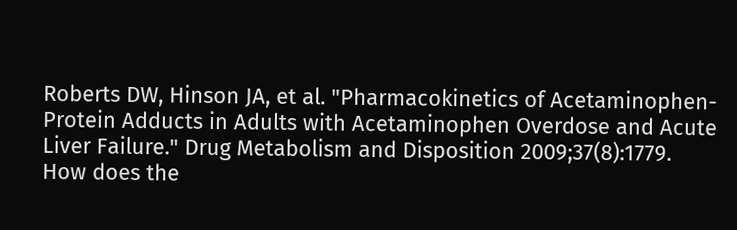Roberts DW, Hinson JA, et al. "Pharmacokinetics of Acetaminophen-Protein Adducts in Adults with Acetaminophen Overdose and Acute Liver Failure." Drug Metabolism and Disposition 2009;37(8):1779.
How does the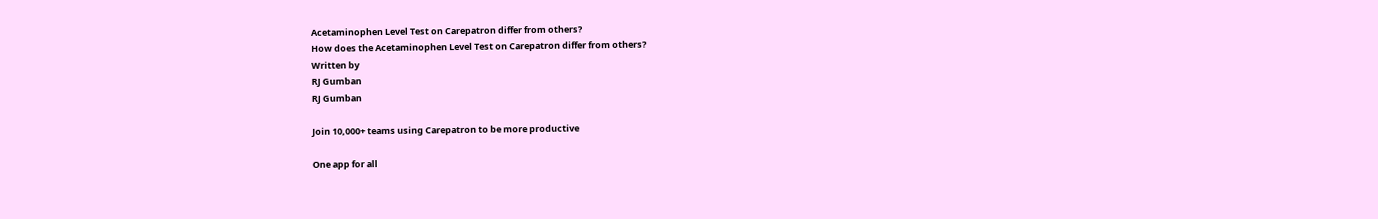Acetaminophen Level Test on Carepatron differ from others?
How does the Acetaminophen Level Test on Carepatron differ from others?
Written by
RJ Gumban
RJ Gumban

Join 10,000+ teams using Carepatron to be more productive

One app for all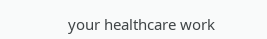your healthcare work